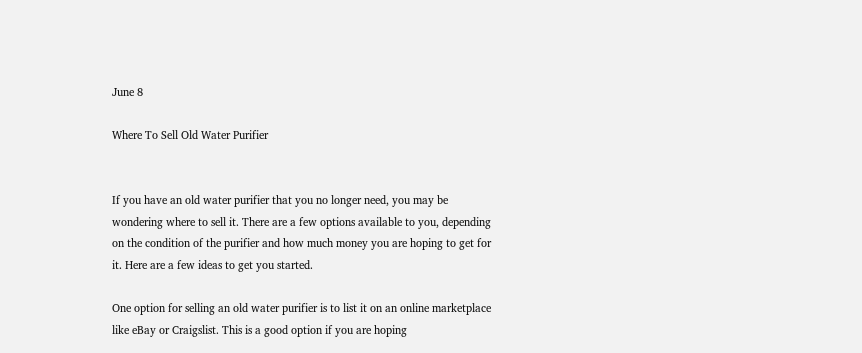June 8

Where To Sell Old Water Purifier


If you have an old water purifier that you no longer need, you may be wondering where to sell it. There are a few options available to you, depending on the condition of the purifier and how much money you are hoping to get for it. Here are a few ideas to get you started.

One option for selling an old water purifier is to list it on an online marketplace like eBay or Craigslist. This is a good option if you are hoping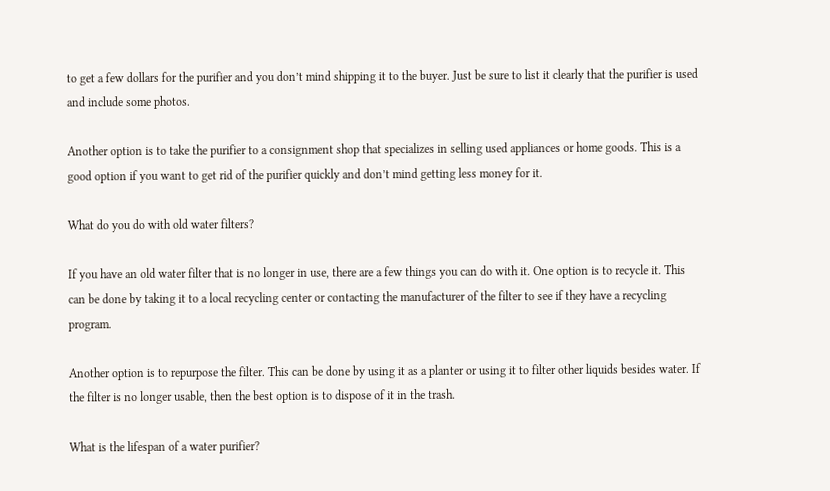to get a few dollars for the purifier and you don’t mind shipping it to the buyer. Just be sure to list it clearly that the purifier is used and include some photos.

Another option is to take the purifier to a consignment shop that specializes in selling used appliances or home goods. This is a good option if you want to get rid of the purifier quickly and don’t mind getting less money for it.

What do you do with old water filters?

If you have an old water filter that is no longer in use, there are a few things you can do with it. One option is to recycle it. This can be done by taking it to a local recycling center or contacting the manufacturer of the filter to see if they have a recycling program.

Another option is to repurpose the filter. This can be done by using it as a planter or using it to filter other liquids besides water. If the filter is no longer usable, then the best option is to dispose of it in the trash.

What is the lifespan of a water purifier?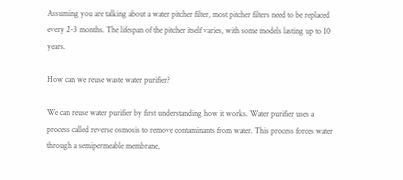Assuming you are talking about a water pitcher filter, most pitcher filters need to be replaced every 2-3 months. The lifespan of the pitcher itself varies, with some models lasting up to 10 years.

How can we reuse waste water purifier?

We can reuse water purifier by first understanding how it works. Water purifier uses a process called reverse osmosis to remove contaminants from water. This process forces water through a semipermeable membrane,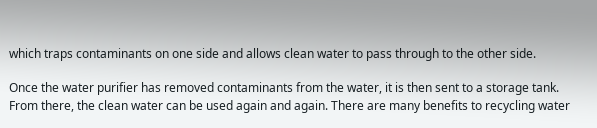which traps contaminants on one side and allows clean water to pass through to the other side.

Once the water purifier has removed contaminants from the water, it is then sent to a storage tank. From there, the clean water can be used again and again. There are many benefits to recycling water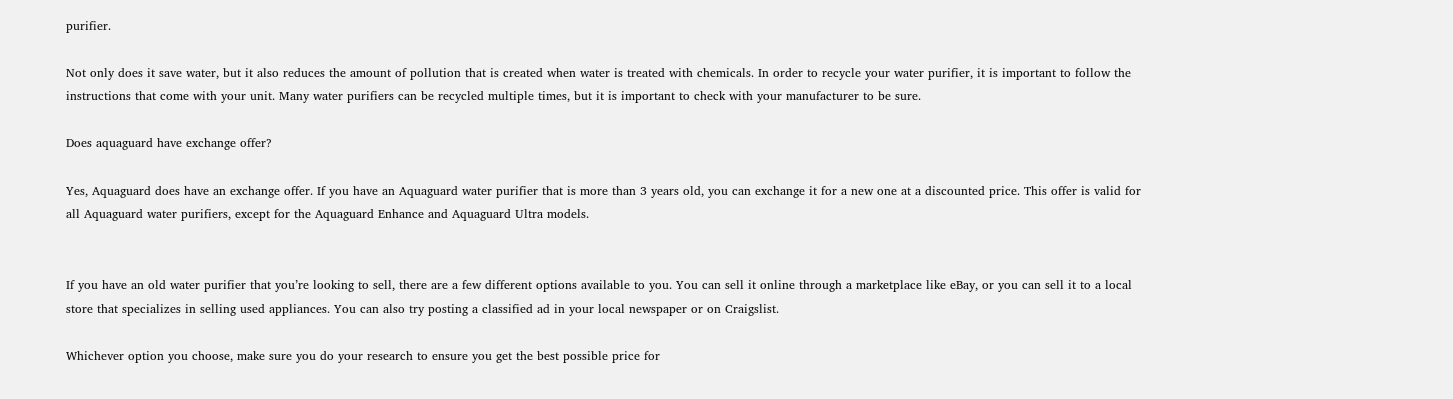purifier.

Not only does it save water, but it also reduces the amount of pollution that is created when water is treated with chemicals. In order to recycle your water purifier, it is important to follow the instructions that come with your unit. Many water purifiers can be recycled multiple times, but it is important to check with your manufacturer to be sure.

Does aquaguard have exchange offer?

Yes, Aquaguard does have an exchange offer. If you have an Aquaguard water purifier that is more than 3 years old, you can exchange it for a new one at a discounted price. This offer is valid for all Aquaguard water purifiers, except for the Aquaguard Enhance and Aquaguard Ultra models.


If you have an old water purifier that you’re looking to sell, there are a few different options available to you. You can sell it online through a marketplace like eBay, or you can sell it to a local store that specializes in selling used appliances. You can also try posting a classified ad in your local newspaper or on Craigslist.

Whichever option you choose, make sure you do your research to ensure you get the best possible price for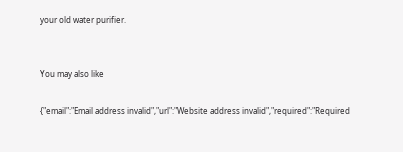your old water purifier.


You may also like

{"email":"Email address invalid","url":"Website address invalid","required":"Required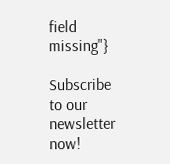field missing"}

Subscribe to our newsletter now!